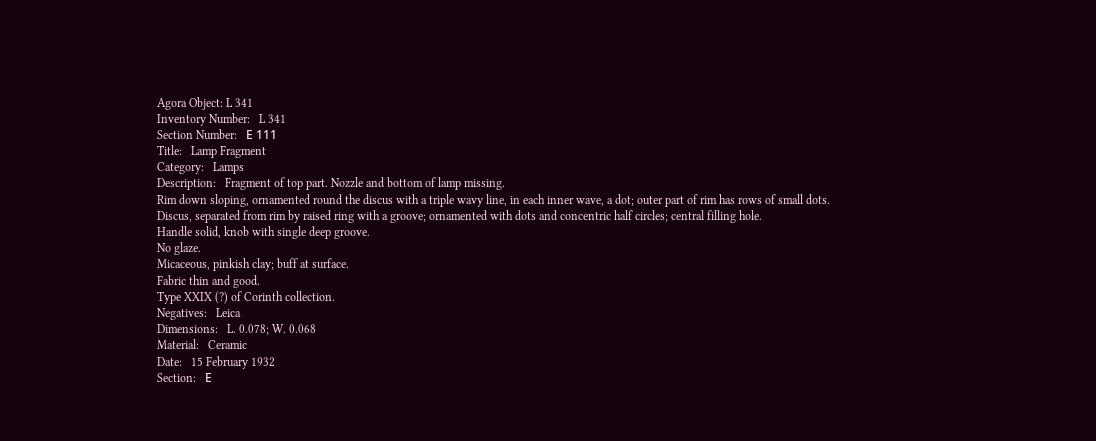Agora Object: L 341
Inventory Number:   L 341
Section Number:   Ε 111
Title:   Lamp Fragment
Category:   Lamps
Description:   Fragment of top part. Nozzle and bottom of lamp missing.
Rim down sloping, ornamented round the discus with a triple wavy line, in each inner wave, a dot; outer part of rim has rows of small dots.
Discus, separated from rim by raised ring with a groove; ornamented with dots and concentric half circles; central filling hole.
Handle solid, knob with single deep groove.
No glaze.
Micaceous, pinkish clay; buff at surface.
Fabric thin and good.
Type XXIX (?) of Corinth collection.
Negatives:   Leica
Dimensions:   L. 0.078; W. 0.068
Material:   Ceramic
Date:   15 February 1932
Section:   Ε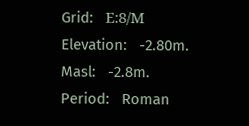Grid:   Ε:8/Μ
Elevation:   -2.80m.
Masl:   -2.8m.
Period:   Roman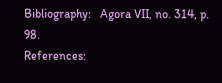Bibliography:   Agora VII, no. 314, p. 98.
References: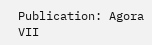Publication: Agora VII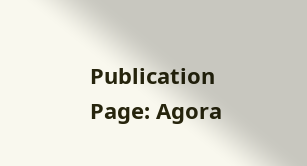Publication Page: Agora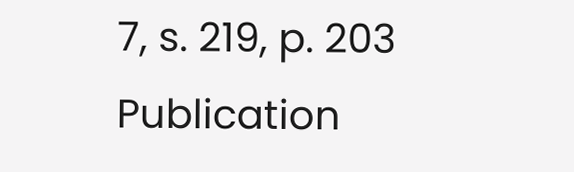7, s. 219, p. 203
Publication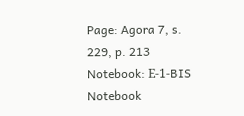Page: Agora 7, s. 229, p. 213
Notebook: Ε-1-BIS
Notebook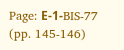Page: Ε-1-BIS-77 (pp. 145-146)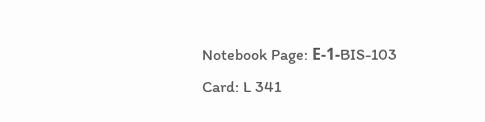Notebook Page: Ε-1-BIS-103
Card: L 341